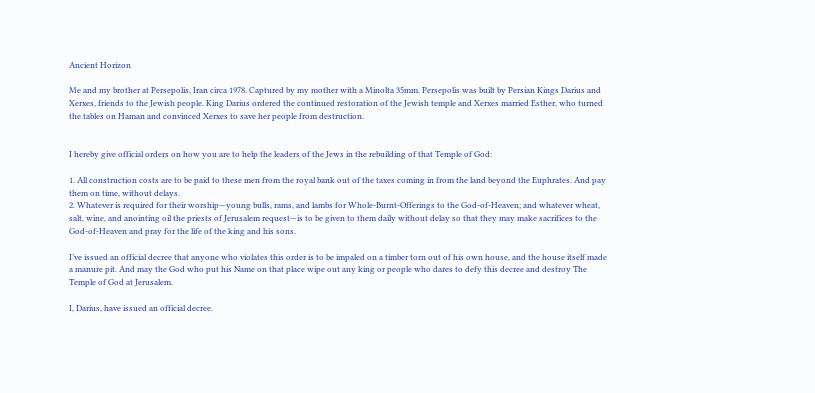Ancient Horizon

Me and my brother at Persepolis, Iran circa 1978. Captured by my mother with a Minolta 35mm. Persepolis was built by Persian Kings Darius and Xerxes, friends to the Jewish people. King Darius ordered the continued restoration of the Jewish temple and Xerxes married Esther, who turned the tables on Haman and convinced Xerxes to save her people from destruction.


I hereby give official orders on how you are to help the leaders of the Jews in the rebuilding of that Temple of God:

1. All construction costs are to be paid to these men from the royal bank out of the taxes coming in from the land beyond the Euphrates. And pay them on time, without delays.
2. Whatever is required for their worship—young bulls, rams, and lambs for Whole-Burnt-Offerings to the God-of-Heaven; and whatever wheat, salt, wine, and anointing oil the priests of Jerusalem request—is to be given to them daily without delay so that they may make sacrifices to the God-of-Heaven and pray for the life of the king and his sons.

I’ve issued an official decree that anyone who violates this order is to be impaled on a timber torn out of his own house, and the house itself made a manure pit. And may the God who put his Name on that place wipe out any king or people who dares to defy this decree and destroy The Temple of God at Jerusalem.

I, Darius, have issued an official decree.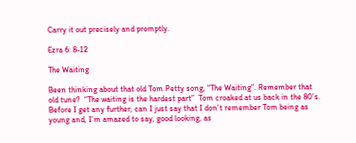Carry it out precisely and promptly.

Ezra 6: 8-12

The Waiting

Been thinking about that old Tom Petty song, “The Waiting”. Remember that old tune?  “The waiting is the hardest part”  Tom croaked at us back in the 80’s.  Before I get any further, can I just say that I don’t remember Tom being as young and, I’m amazed to say, good looking, as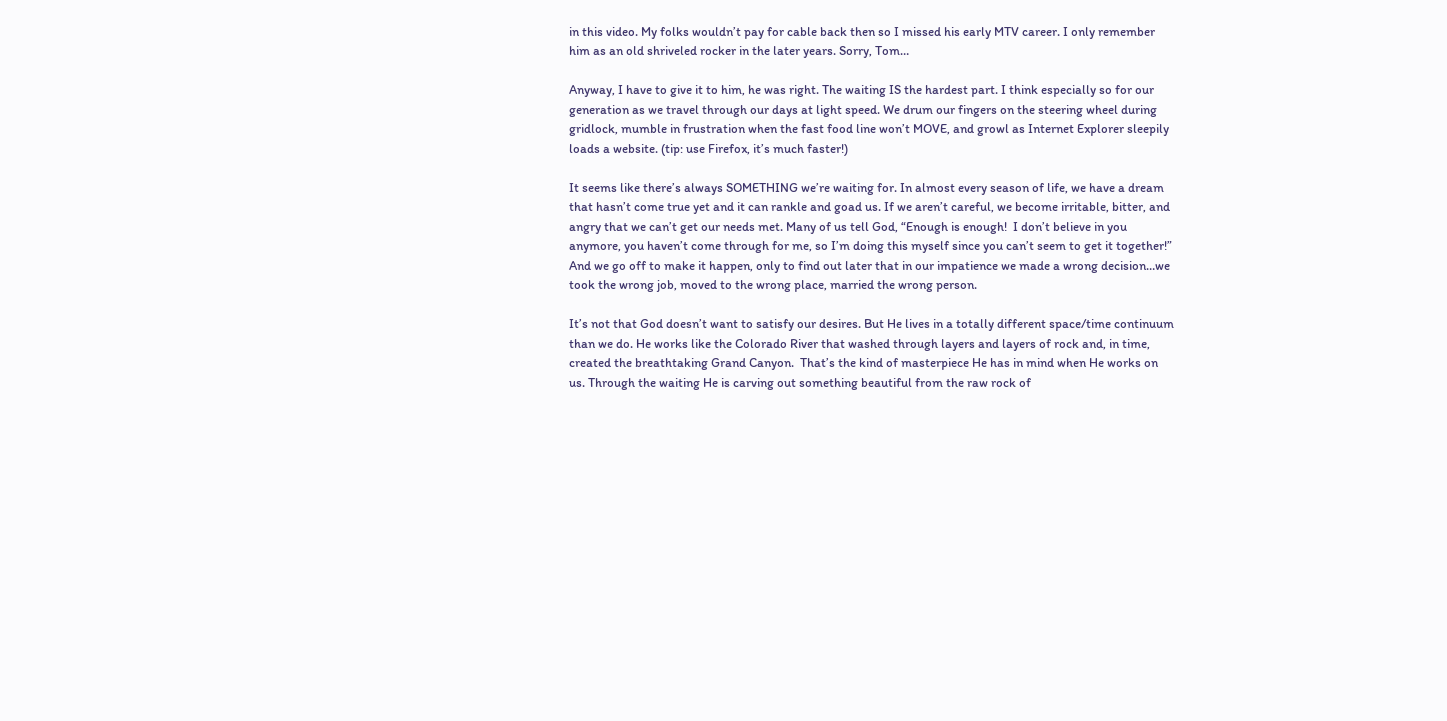in this video. My folks wouldn’t pay for cable back then so I missed his early MTV career. I only remember him as an old shriveled rocker in the later years. Sorry, Tom…

Anyway, I have to give it to him, he was right. The waiting IS the hardest part. I think especially so for our generation as we travel through our days at light speed. We drum our fingers on the steering wheel during gridlock, mumble in frustration when the fast food line won’t MOVE, and growl as Internet Explorer sleepily loads a website. (tip: use Firefox, it’s much faster!)

It seems like there’s always SOMETHING we’re waiting for. In almost every season of life, we have a dream that hasn’t come true yet and it can rankle and goad us. If we aren’t careful, we become irritable, bitter, and angry that we can’t get our needs met. Many of us tell God, “Enough is enough!  I don’t believe in you anymore, you haven’t come through for me, so I’m doing this myself since you can’t seem to get it together!” And we go off to make it happen, only to find out later that in our impatience we made a wrong decision…we took the wrong job, moved to the wrong place, married the wrong person.

It’s not that God doesn’t want to satisfy our desires. But He lives in a totally different space/time continuum than we do. He works like the Colorado River that washed through layers and layers of rock and, in time, created the breathtaking Grand Canyon.  That’s the kind of masterpiece He has in mind when He works on us. Through the waiting He is carving out something beautiful from the raw rock of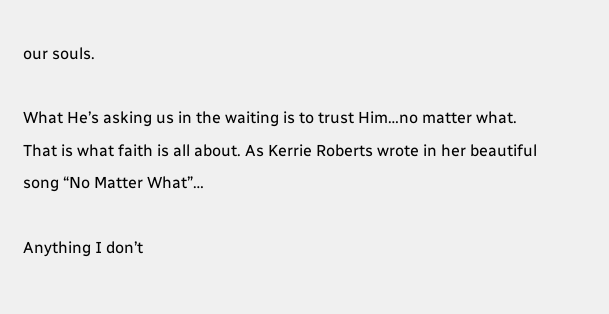our souls.

What He’s asking us in the waiting is to trust Him…no matter what. That is what faith is all about. As Kerrie Roberts wrote in her beautiful song “No Matter What”…

Anything I don’t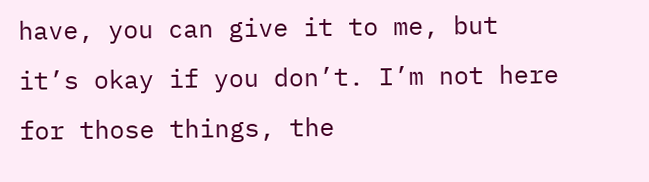have, you can give it to me, but it’s okay if you don’t. I’m not here for those things, the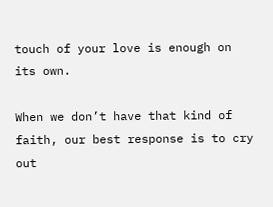touch of your love is enough on its own.

When we don’t have that kind of faith, our best response is to cry out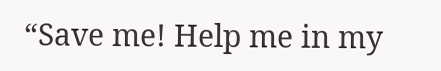“Save me! Help me in my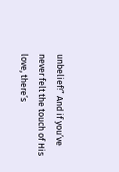unbelief!” And if you’ve never felt the touch of His love, there’s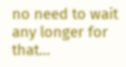no need to wait any longer for that…